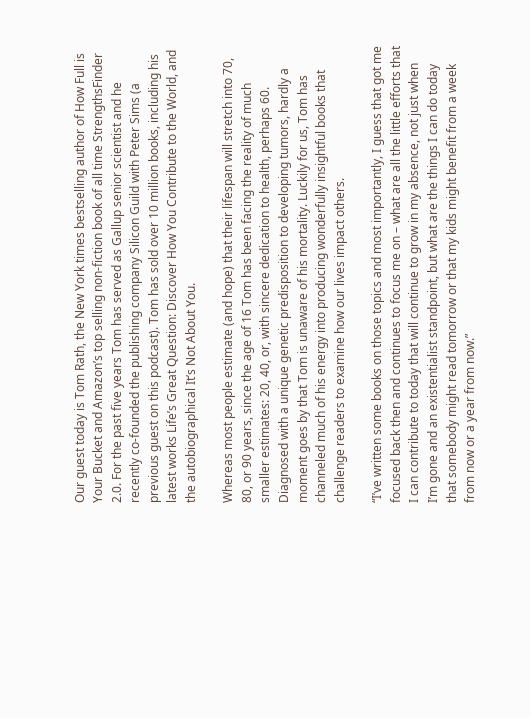Our guest today is Tom Rath, the New York times bestselling author of How Full is Your Bucket and Amazon’s top selling non-fiction book of all time StrengthsFinder 2.0. For the past five years Tom has served as Gallup senior scientist and he recently co-founded the publishing company Silicon Guild with Peter Sims (a previous guest on this podcast). Tom has sold over 10 million books, including his latest works Life’s Great Question: Discover How You Contribute to the World, and the autobiographical It’s Not About You.

Whereas most people estimate (and hope) that their lifespan will stretch into 70, 80, or 90 years, since the age of 16 Tom has been facing the reality of much smaller estimates: 20, 40, or, with sincere dedication to health, perhaps 60. Diagnosed with a unique genetic predisposition to developing tumors, hardly a moment goes by that Tom is unaware of his mortality. Luckily for us, Tom has channeled much of his energy into producing wonderfully insightful books that challenge readers to examine how our lives impact others.

“I’ve written some books on those topics and most importantly, I guess that got me focused back then and continues to focus me on – what are all the little efforts that I can contribute to today that will continue to grow in my absence, not just when I’m gone and an existentialist standpoint, but what are the things I can do today that somebody might read tomorrow or that my kids might benefit from a week from now or a year from now.”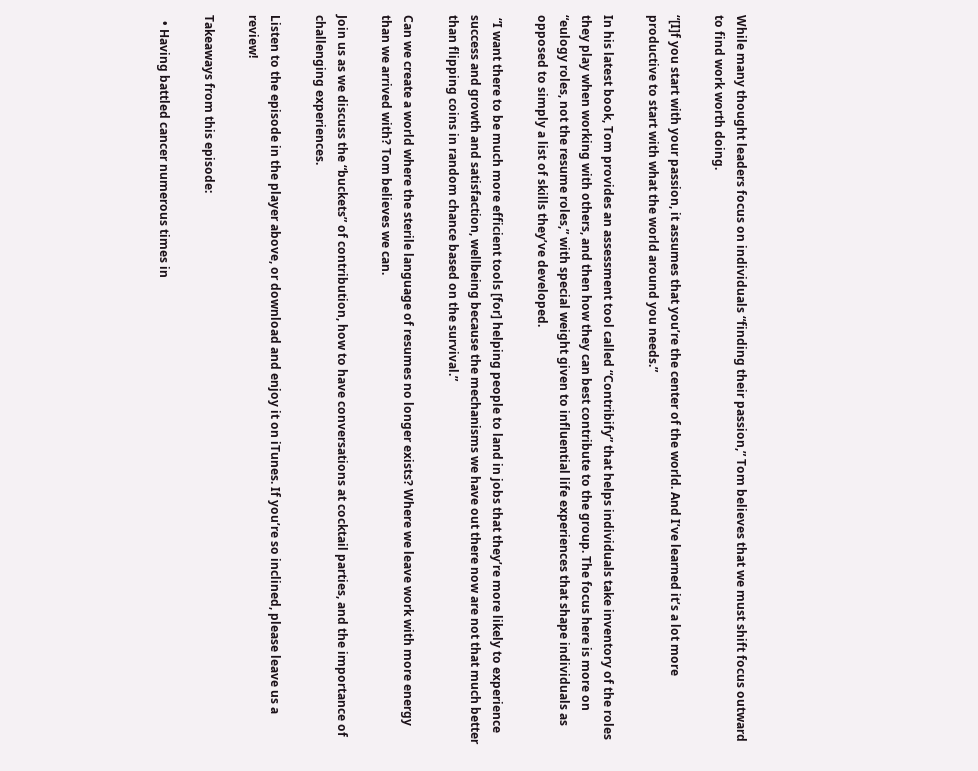While many thought leaders focus on individuals “finding their passion,” Tom believes that we must shift focus outward to find work worth doing.

“[I]f you start with your passion, it assumes that you’re the center of the world. And I’ve learned it’s a lot more productive to start with what the world around you needs.”

In his latest book, Tom provides an assessment tool called “Contribify” that helps individuals take inventory of the roles they play when working with others, and then how they can best contribute to the group. The focus here is more on “eulogy roles, not the resume roles,” with special weight given to influential life experiences that shape individuals as opposed to simply a list of skills they’ve developed.

 “I want there to be much more efficient tools [for] helping people to land in jobs that they’re more likely to experience success and growth and satisfaction, wellbeing because the mechanisms we have out there now are not that much better than flipping coins in random chance based on the survival.”

Can we create a world where the sterile language of resumes no longer exists? Where we leave work with more energy than we arrived with? Tom believes we can.

Join us as we discuss the “buckets” of contribution, how to have conversations at cocktail parties, and the importance of challenging experiences.

Listen to the episode in the player above, or download and enjoy it on iTunes. If you’re so inclined, please leave us a review!

Takeaways from this episode:

  • Having battled cancer numerous times in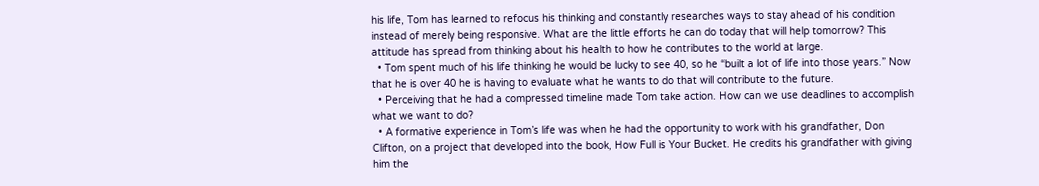his life, Tom has learned to refocus his thinking and constantly researches ways to stay ahead of his condition instead of merely being responsive. What are the little efforts he can do today that will help tomorrow? This attitude has spread from thinking about his health to how he contributes to the world at large.
  • Tom spent much of his life thinking he would be lucky to see 40, so he “built a lot of life into those years.” Now that he is over 40 he is having to evaluate what he wants to do that will contribute to the future.
  • Perceiving that he had a compressed timeline made Tom take action. How can we use deadlines to accomplish what we want to do?
  • A formative experience in Tom’s life was when he had the opportunity to work with his grandfather, Don Clifton, on a project that developed into the book, How Full is Your Bucket. He credits his grandfather with giving him the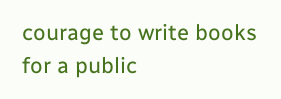courage to write books for a public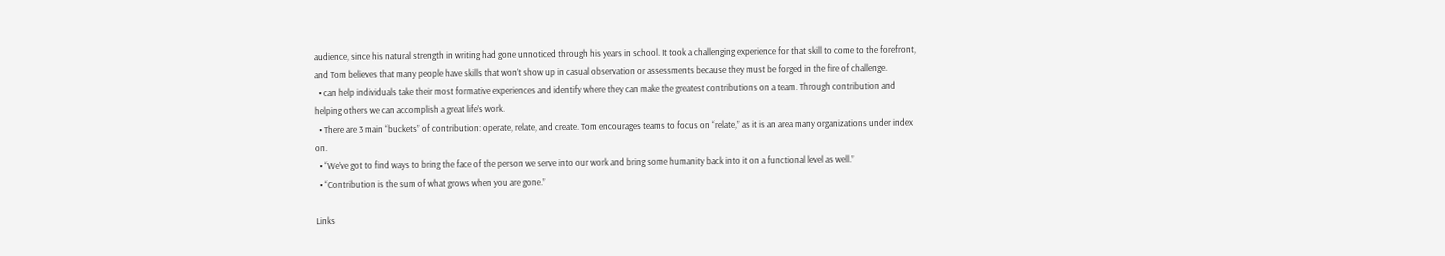audience, since his natural strength in writing had gone unnoticed through his years in school. It took a challenging experience for that skill to come to the forefront, and Tom believes that many people have skills that won’t show up in casual observation or assessments because they must be forged in the fire of challenge.
  • can help individuals take their most formative experiences and identify where they can make the greatest contributions on a team. Through contribution and helping others we can accomplish a great life’s work.
  • There are 3 main “buckets” of contribution: operate, relate, and create. Tom encourages teams to focus on “relate,” as it is an area many organizations under index on.
  • “We’ve got to find ways to bring the face of the person we serve into our work and bring some humanity back into it on a functional level as well.”
  • “Contribution is the sum of what grows when you are gone.”

Links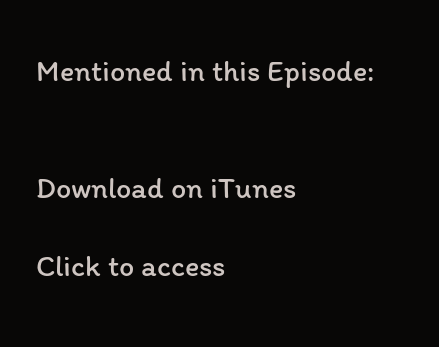Mentioned in this Episode:


Download on iTunes

Click to access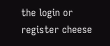the login or register cheese